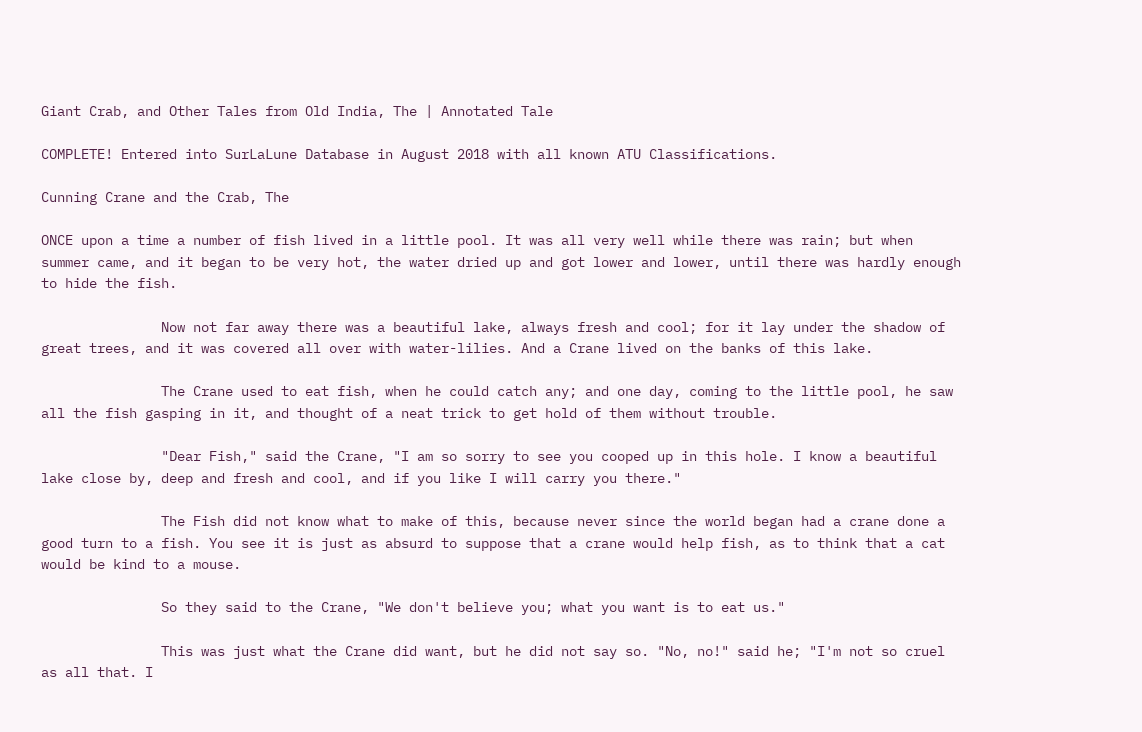Giant Crab, and Other Tales from Old India, The | Annotated Tale

COMPLETE! Entered into SurLaLune Database in August 2018 with all known ATU Classifications.

Cunning Crane and the Crab, The

ONCE upon a time a number of fish lived in a little pool. It was all very well while there was rain; but when summer came, and it began to be very hot, the water dried up and got lower and lower, until there was hardly enough to hide the fish.

               Now not far away there was a beautiful lake, always fresh and cool; for it lay under the shadow of great trees, and it was covered all over with water-lilies. And a Crane lived on the banks of this lake.

               The Crane used to eat fish, when he could catch any; and one day, coming to the little pool, he saw all the fish gasping in it, and thought of a neat trick to get hold of them without trouble.

               "Dear Fish," said the Crane, "I am so sorry to see you cooped up in this hole. I know a beautiful lake close by, deep and fresh and cool, and if you like I will carry you there."

               The Fish did not know what to make of this, because never since the world began had a crane done a good turn to a fish. You see it is just as absurd to suppose that a crane would help fish, as to think that a cat would be kind to a mouse.

               So they said to the Crane, "We don't believe you; what you want is to eat us."

               This was just what the Crane did want, but he did not say so. "No, no!" said he; "I'm not so cruel as all that. I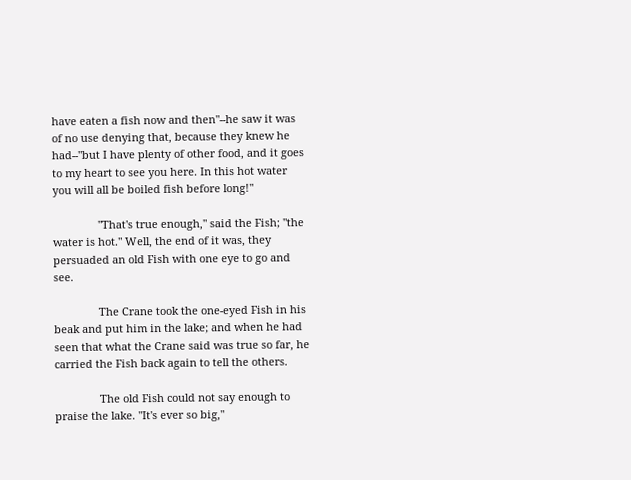have eaten a fish now and then"--he saw it was of no use denying that, because they knew he had--"but I have plenty of other food, and it goes to my heart to see you here. In this hot water you will all be boiled fish before long!"

               "That's true enough," said the Fish; "the water is hot." Well, the end of it was, they persuaded an old Fish with one eye to go and see.

               The Crane took the one-eyed Fish in his beak and put him in the lake; and when he had seen that what the Crane said was true so far, he carried the Fish back again to tell the others.

               The old Fish could not say enough to praise the lake. "It's ever so big,"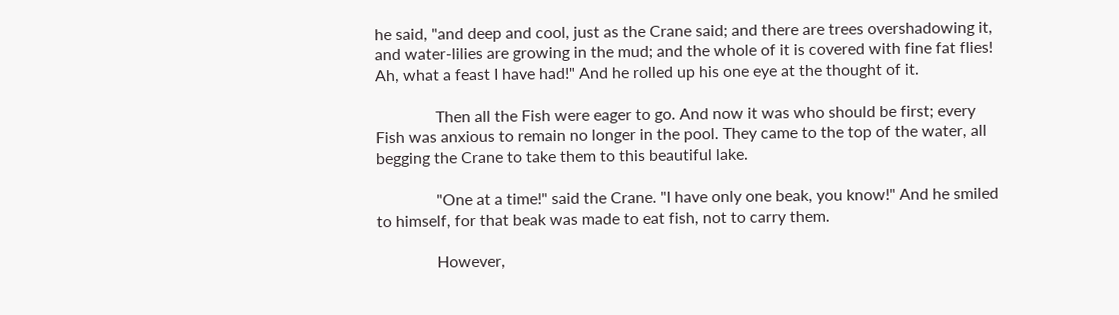he said, "and deep and cool, just as the Crane said; and there are trees overshadowing it, and water-lilies are growing in the mud; and the whole of it is covered with fine fat flies! Ah, what a feast I have had!" And he rolled up his one eye at the thought of it.

               Then all the Fish were eager to go. And now it was who should be first; every Fish was anxious to remain no longer in the pool. They came to the top of the water, all begging the Crane to take them to this beautiful lake.

               "One at a time!" said the Crane. "I have only one beak, you know!" And he smiled to himself, for that beak was made to eat fish, not to carry them.

               However,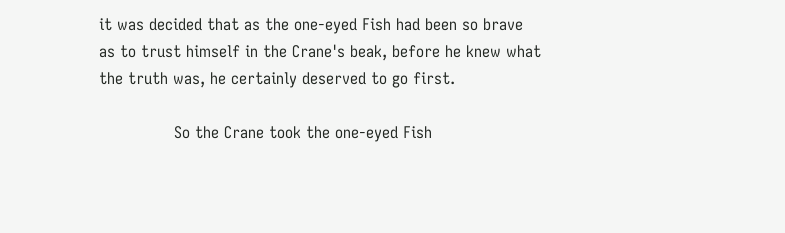it was decided that as the one-eyed Fish had been so brave as to trust himself in the Crane's beak, before he knew what the truth was, he certainly deserved to go first.

               So the Crane took the one-eyed Fish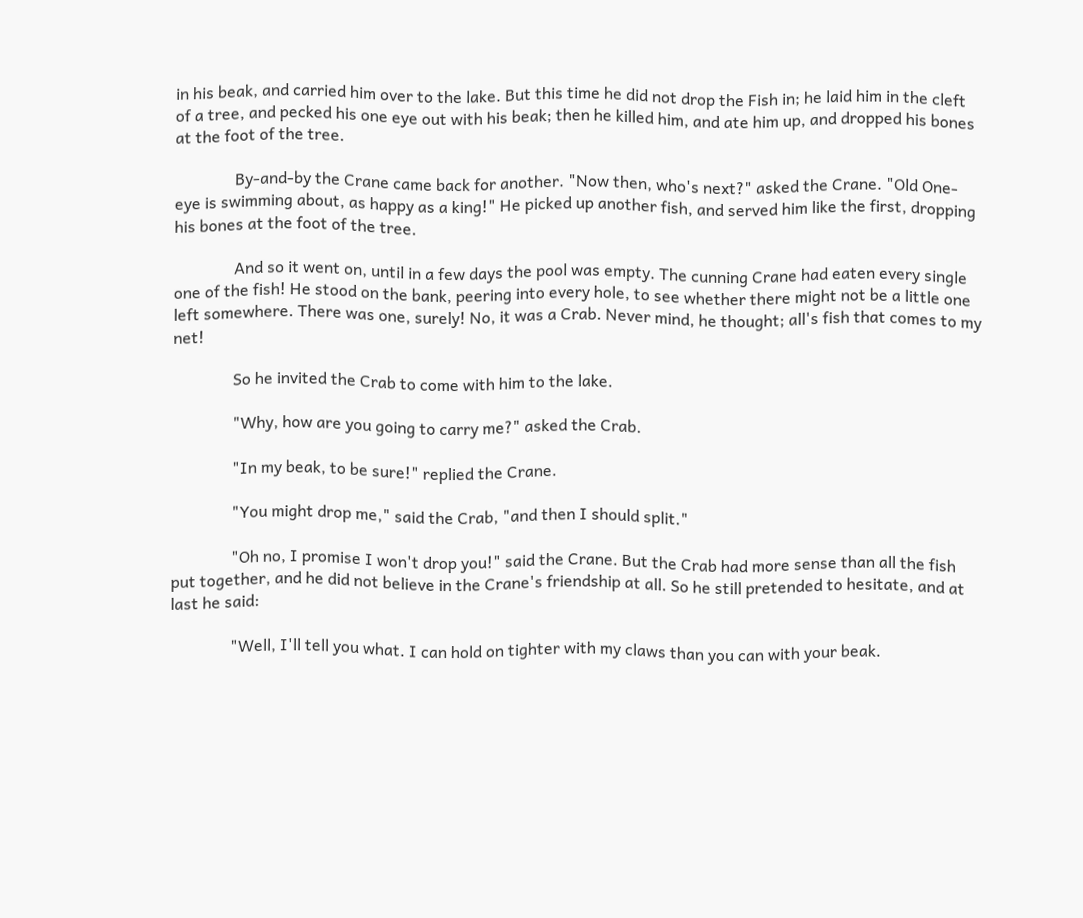in his beak, and carried him over to the lake. But this time he did not drop the Fish in; he laid him in the cleft of a tree, and pecked his one eye out with his beak; then he killed him, and ate him up, and dropped his bones at the foot of the tree.

               By-and-by the Crane came back for another. "Now then, who's next?" asked the Crane. "Old One-eye is swimming about, as happy as a king!" He picked up another fish, and served him like the first, dropping his bones at the foot of the tree.

               And so it went on, until in a few days the pool was empty. The cunning Crane had eaten every single one of the fish! He stood on the bank, peering into every hole, to see whether there might not be a little one left somewhere. There was one, surely! No, it was a Crab. Never mind, he thought; all's fish that comes to my net!

               So he invited the Crab to come with him to the lake.

               "Why, how are you going to carry me?" asked the Crab.

               "In my beak, to be sure!" replied the Crane.

               "You might drop me," said the Crab, "and then I should split."

               "Oh no, I promise I won't drop you!" said the Crane. But the Crab had more sense than all the fish put together, and he did not believe in the Crane's friendship at all. So he still pretended to hesitate, and at last he said:

               "Well, I'll tell you what. I can hold on tighter with my claws than you can with your beak.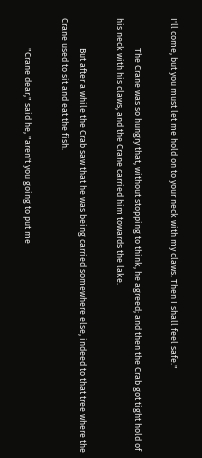I'll come, but you must let me hold on to your neck with my claws. Then I shall feel safe."

               The Crane was so hungry that, without stopping to think, he agreed; and then the Crab got tight hold of his neck with his claws, and the Crane carried him towards the lake.

               But after a while the Crab saw that he was being carried somewhere else, indeed to that tree where the Crane used to sit and eat the fish.

               "Crane dear," said he, "aren't you going to put me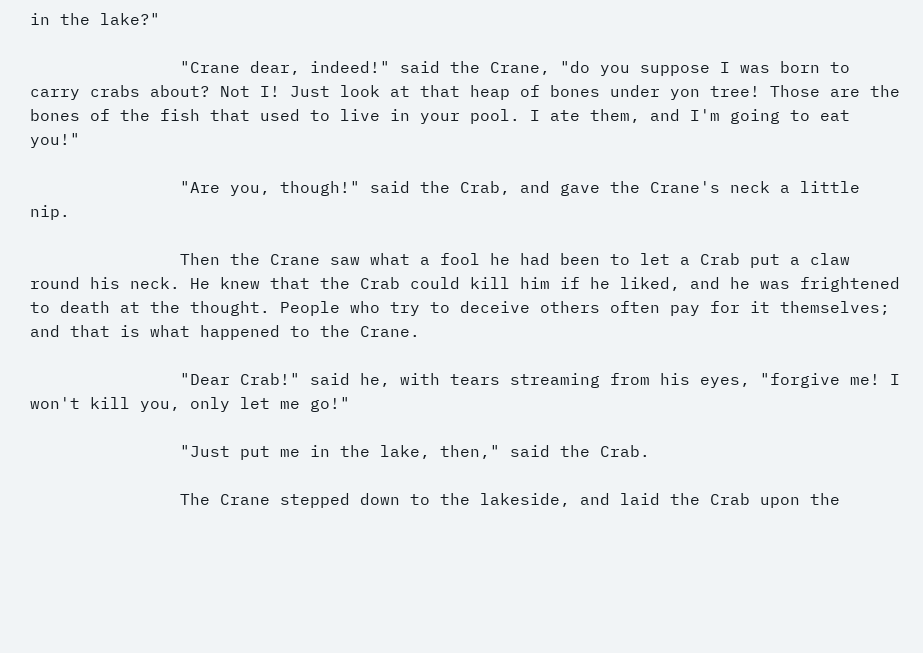in the lake?"

               "Crane dear, indeed!" said the Crane, "do you suppose I was born to carry crabs about? Not I! Just look at that heap of bones under yon tree! Those are the bones of the fish that used to live in your pool. I ate them, and I'm going to eat you!"

               "Are you, though!" said the Crab, and gave the Crane's neck a little nip.

               Then the Crane saw what a fool he had been to let a Crab put a claw round his neck. He knew that the Crab could kill him if he liked, and he was frightened to death at the thought. People who try to deceive others often pay for it themselves; and that is what happened to the Crane.

               "Dear Crab!" said he, with tears streaming from his eyes, "forgive me! I won't kill you, only let me go!"

               "Just put me in the lake, then," said the Crab.

               The Crane stepped down to the lakeside, and laid the Crab upon the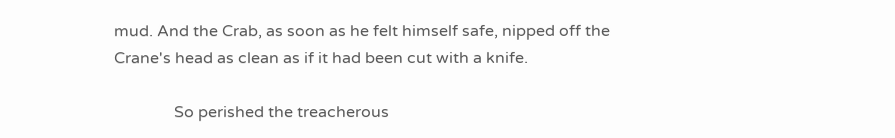mud. And the Crab, as soon as he felt himself safe, nipped off the Crane's head as clean as if it had been cut with a knife.

               So perished the treacherous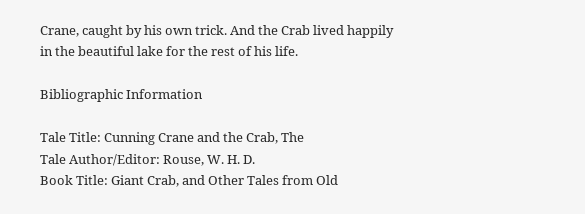Crane, caught by his own trick. And the Crab lived happily in the beautiful lake for the rest of his life.

Bibliographic Information

Tale Title: Cunning Crane and the Crab, The
Tale Author/Editor: Rouse, W. H. D.
Book Title: Giant Crab, and Other Tales from Old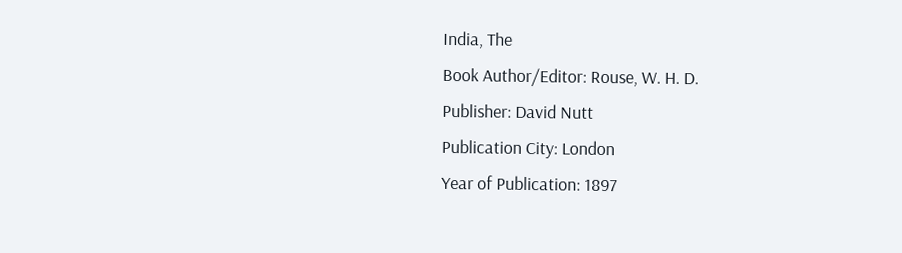India, The
Book Author/Editor: Rouse, W. H. D.
Publisher: David Nutt
Publication City: London
Year of Publication: 1897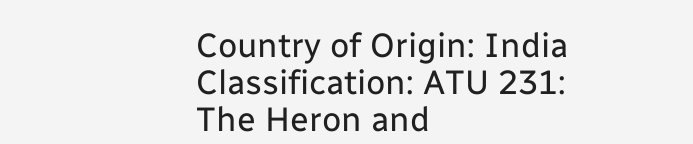Country of Origin: India
Classification: ATU 231: The Heron and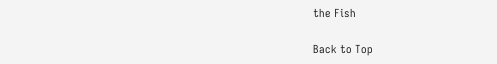the Fish

Back to Top